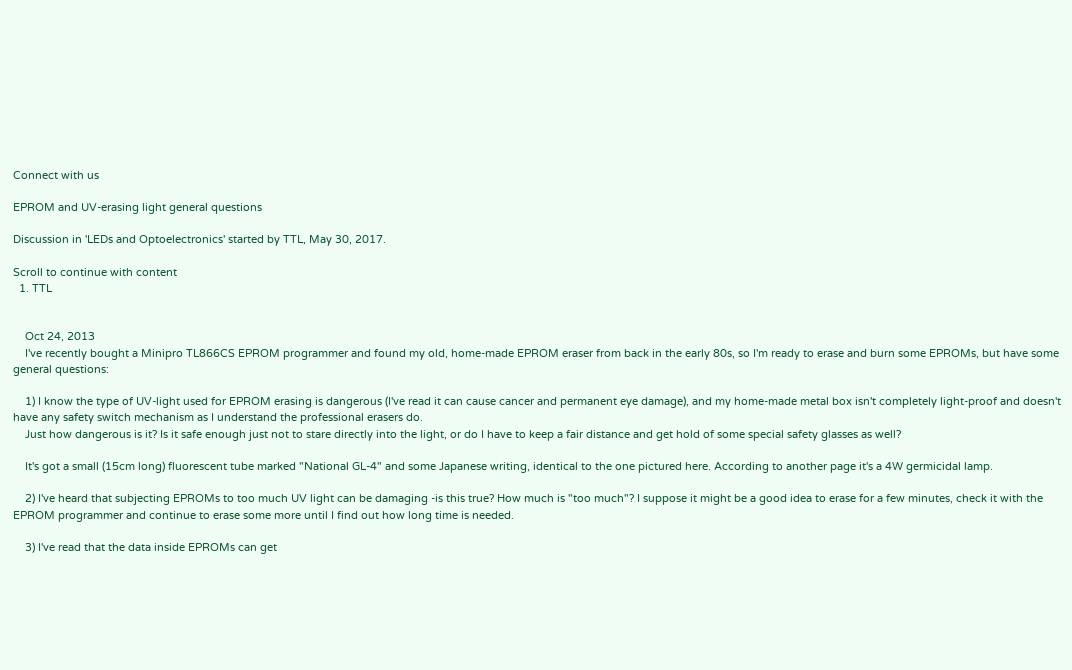Connect with us

EPROM and UV-erasing light general questions

Discussion in 'LEDs and Optoelectronics' started by TTL, May 30, 2017.

Scroll to continue with content
  1. TTL


    Oct 24, 2013
    I've recently bought a Minipro TL866CS EPROM programmer and found my old, home-made EPROM eraser from back in the early 80s, so I'm ready to erase and burn some EPROMs, but have some general questions:

    1) I know the type of UV-light used for EPROM erasing is dangerous (I've read it can cause cancer and permanent eye damage), and my home-made metal box isn't completely light-proof and doesn't have any safety switch mechanism as I understand the professional erasers do.
    Just how dangerous is it? Is it safe enough just not to stare directly into the light, or do I have to keep a fair distance and get hold of some special safety glasses as well?

    It's got a small (15cm long) fluorescent tube marked "National GL-4" and some Japanese writing, identical to the one pictured here. According to another page it's a 4W germicidal lamp.

    2) I've heard that subjecting EPROMs to too much UV light can be damaging -is this true? How much is "too much"? I suppose it might be a good idea to erase for a few minutes, check it with the EPROM programmer and continue to erase some more until I find out how long time is needed.

    3) I've read that the data inside EPROMs can get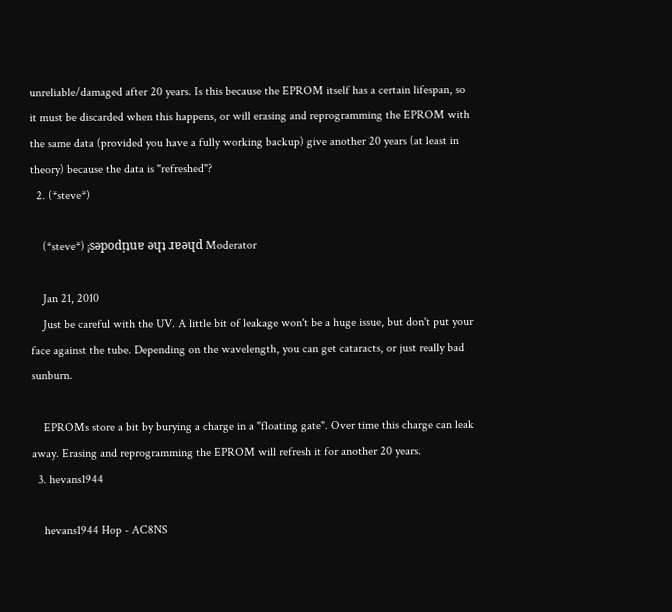unreliable/damaged after 20 years. Is this because the EPROM itself has a certain lifespan, so it must be discarded when this happens, or will erasing and reprogramming the EPROM with the same data (provided you have a fully working backup) give another 20 years (at least in theory) because the data is "refreshed"?
  2. (*steve*)

    (*steve*) ¡sǝpodᴉʇuɐ ǝɥʇ ɹɐǝɥd Moderator

    Jan 21, 2010
    Just be careful with the UV. A little bit of leakage won't be a huge issue, but don't put your face against the tube. Depending on the wavelength, you can get cataracts, or just really bad sunburn.

    EPROMs store a bit by burying a charge in a "floating gate". Over time this charge can leak away. Erasing and reprogramming the EPROM will refresh it for another 20 years.
  3. hevans1944

    hevans1944 Hop - AC8NS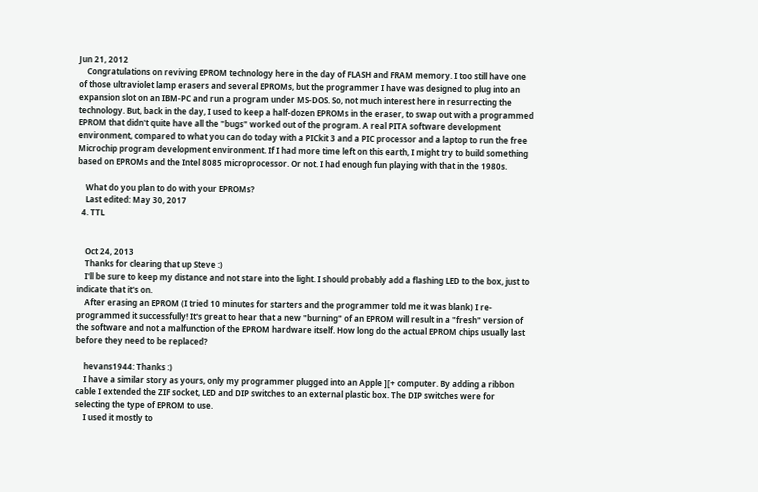Jun 21, 2012
    Congratulations on reviving EPROM technology here in the day of FLASH and FRAM memory. I too still have one of those ultraviolet lamp erasers and several EPROMs, but the programmer I have was designed to plug into an expansion slot on an IBM-PC and run a program under MS-DOS. So, not much interest here in resurrecting the technology. But, back in the day, I used to keep a half-dozen EPROMs in the eraser, to swap out with a programmed EPROM that didn't quite have all the "bugs" worked out of the program. A real PITA software development environment, compared to what you can do today with a PICkit 3 and a PIC processor and a laptop to run the free Microchip program development environment. If I had more time left on this earth, I might try to build something based on EPROMs and the Intel 8085 microprocessor. Or not. I had enough fun playing with that in the 1980s.

    What do you plan to do with your EPROMs?
    Last edited: May 30, 2017
  4. TTL


    Oct 24, 2013
    Thanks for clearing that up Steve :)
    I'll be sure to keep my distance and not stare into the light. I should probably add a flashing LED to the box, just to indicate that it's on.
    After erasing an EPROM (I tried 10 minutes for starters and the programmer told me it was blank) I re-programmed it successfully! It's great to hear that a new "burning" of an EPROM will result in a "fresh" version of the software and not a malfunction of the EPROM hardware itself. How long do the actual EPROM chips usually last before they need to be replaced?

    hevans1944: Thanks :)
    I have a similar story as yours, only my programmer plugged into an Apple ][+ computer. By adding a ribbon cable I extended the ZIF socket, LED and DIP switches to an external plastic box. The DIP switches were for selecting the type of EPROM to use.
    I used it mostly to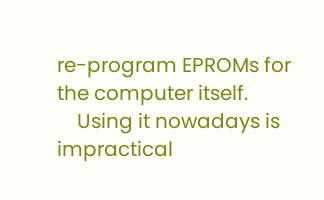re-program EPROMs for the computer itself.
    Using it nowadays is impractical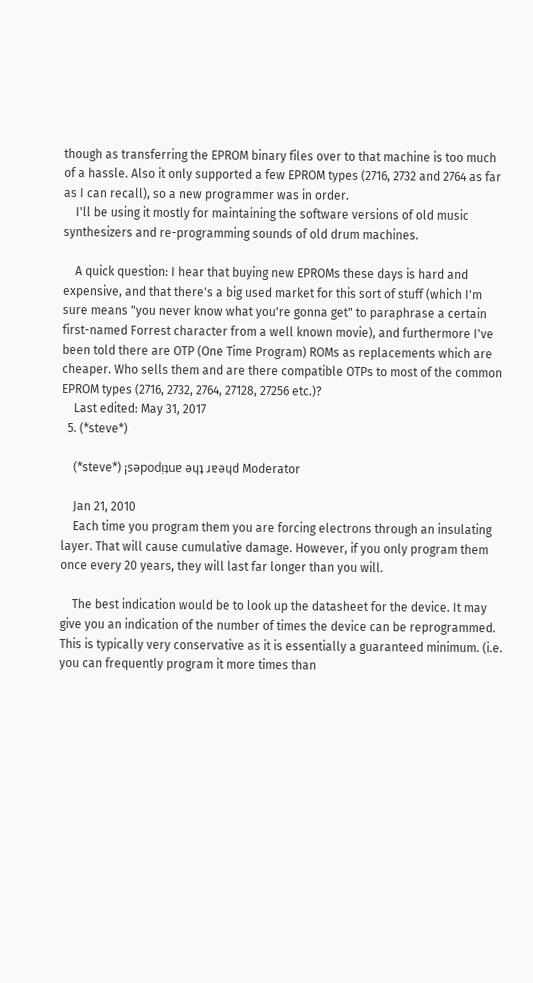though as transferring the EPROM binary files over to that machine is too much of a hassle. Also it only supported a few EPROM types (2716, 2732 and 2764 as far as I can recall), so a new programmer was in order.
    I'll be using it mostly for maintaining the software versions of old music synthesizers and re-programming sounds of old drum machines.

    A quick question: I hear that buying new EPROMs these days is hard and expensive, and that there's a big used market for this sort of stuff (which I'm sure means "you never know what you're gonna get" to paraphrase a certain first-named Forrest character from a well known movie), and furthermore I've been told there are OTP (One Time Program) ROMs as replacements which are cheaper. Who sells them and are there compatible OTPs to most of the common EPROM types (2716, 2732, 2764, 27128, 27256 etc.)?
    Last edited: May 31, 2017
  5. (*steve*)

    (*steve*) ¡sǝpodᴉʇuɐ ǝɥʇ ɹɐǝɥd Moderator

    Jan 21, 2010
    Each time you program them you are forcing electrons through an insulating layer. That will cause cumulative damage. However, if you only program them once every 20 years, they will last far longer than you will.

    The best indication would be to look up the datasheet for the device. It may give you an indication of the number of times the device can be reprogrammed. This is typically very conservative as it is essentially a guaranteed minimum. (i.e. you can frequently program it more times than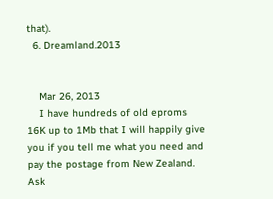that).
  6. Dreamland.2013


    Mar 26, 2013
    I have hundreds of old eproms 16K up to 1Mb that I will happily give you if you tell me what you need and pay the postage from New Zealand.
Ask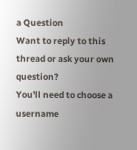a Question
Want to reply to this thread or ask your own question?
You'll need to choose a username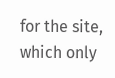for the site, which only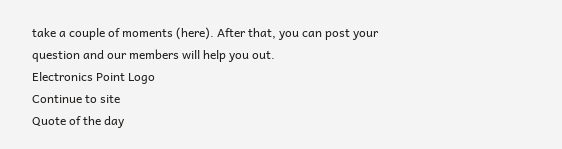take a couple of moments (here). After that, you can post your question and our members will help you out.
Electronics Point Logo
Continue to site
Quote of the day